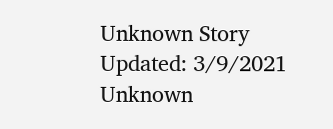Unknown Story
Updated: 3/9/2021
Unknown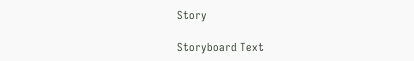Story

Storyboard Text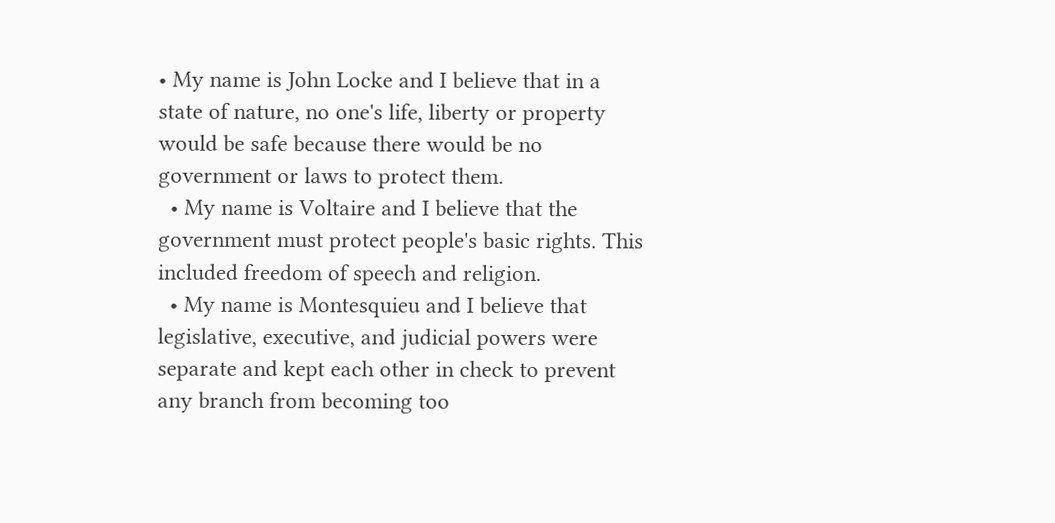• My name is John Locke and I believe that in a state of nature, no one's life, liberty or property would be safe because there would be no government or laws to protect them.
  • My name is Voltaire and I believe that the government must protect people's basic rights. This included freedom of speech and religion.
  • My name is Montesquieu and I believe that legislative, executive, and judicial powers were separate and kept each other in check to prevent any branch from becoming too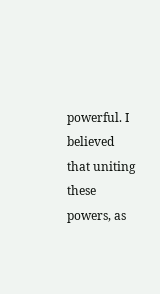powerful. I believed that uniting these powers, as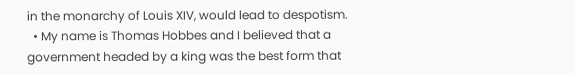in the monarchy of Louis XIV, would lead to despotism.
  • My name is Thomas Hobbes and I believed that a government headed by a king was the best form that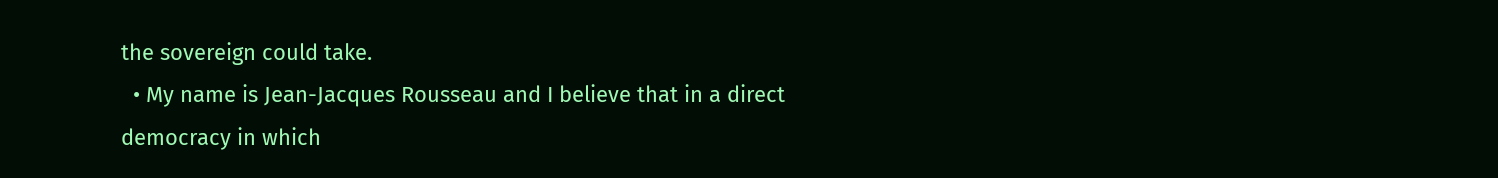the sovereign could take.
  • My name is Jean-Jacques Rousseau and I believe that in a direct democracy in which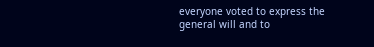everyone voted to express the general will and to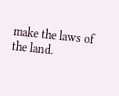make the laws of the land.